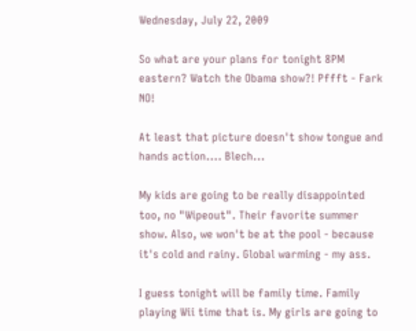Wednesday, July 22, 2009

So what are your plans for tonight 8PM eastern? Watch the Obama show?! Pffft - Fark NO!

At least that picture doesn't show tongue and hands action.... Blech...

My kids are going to be really disappointed too, no "Wipeout". Their favorite summer show. Also, we won't be at the pool - because it's cold and rainy. Global warming - my ass.

I guess tonight will be family time. Family playing Wii time that is. My girls are going to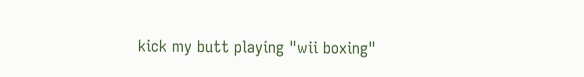kick my butt playing "wii boxing"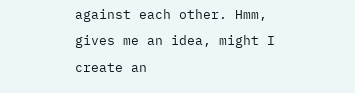against each other. Hmm, gives me an idea, might I create an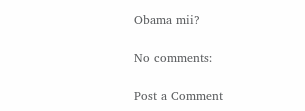Obama mii?

No comments:

Post a Comment